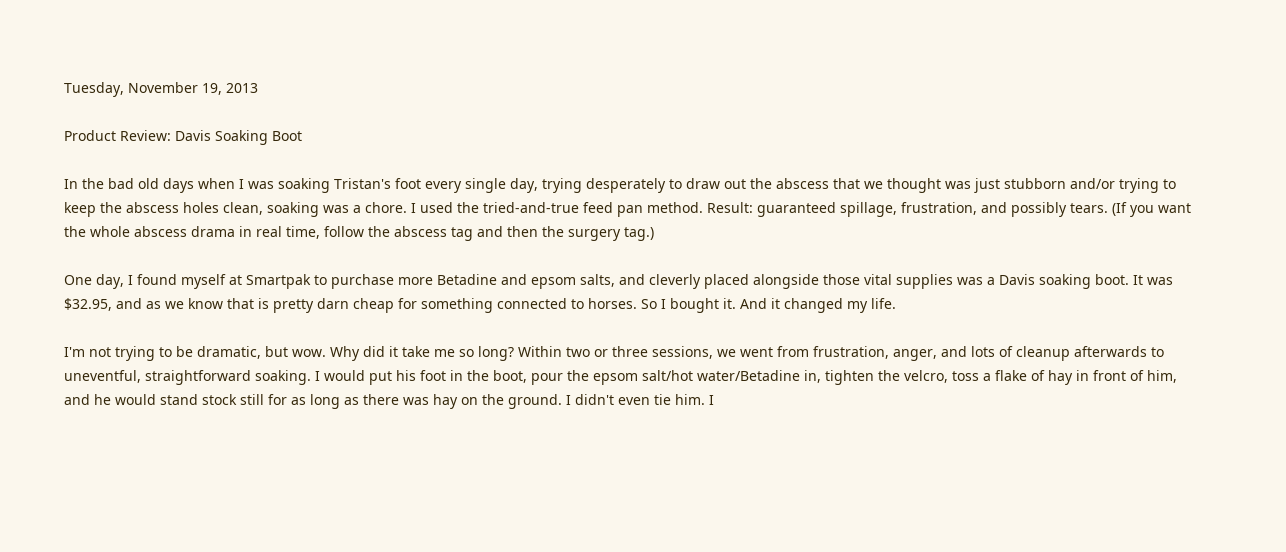Tuesday, November 19, 2013

Product Review: Davis Soaking Boot

In the bad old days when I was soaking Tristan's foot every single day, trying desperately to draw out the abscess that we thought was just stubborn and/or trying to keep the abscess holes clean, soaking was a chore. I used the tried-and-true feed pan method. Result: guaranteed spillage, frustration, and possibly tears. (If you want the whole abscess drama in real time, follow the abscess tag and then the surgery tag.)

One day, I found myself at Smartpak to purchase more Betadine and epsom salts, and cleverly placed alongside those vital supplies was a Davis soaking boot. It was $32.95, and as we know that is pretty darn cheap for something connected to horses. So I bought it. And it changed my life.

I'm not trying to be dramatic, but wow. Why did it take me so long? Within two or three sessions, we went from frustration, anger, and lots of cleanup afterwards to uneventful, straightforward soaking. I would put his foot in the boot, pour the epsom salt/hot water/Betadine in, tighten the velcro, toss a flake of hay in front of him, and he would stand stock still for as long as there was hay on the ground. I didn't even tie him. I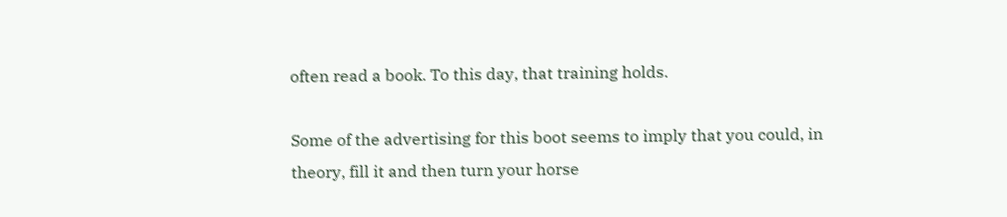often read a book. To this day, that training holds.

Some of the advertising for this boot seems to imply that you could, in theory, fill it and then turn your horse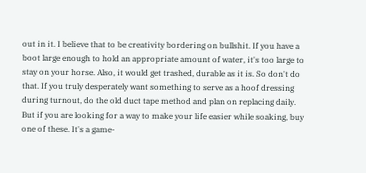out in it. I believe that to be creativity bordering on bullshit. If you have a boot large enough to hold an appropriate amount of water, it's too large to stay on your horse. Also, it would get trashed, durable as it is. So don't do that. If you truly desperately want something to serve as a hoof dressing during turnout, do the old duct tape method and plan on replacing daily. But if you are looking for a way to make your life easier while soaking, buy one of these. It's a game-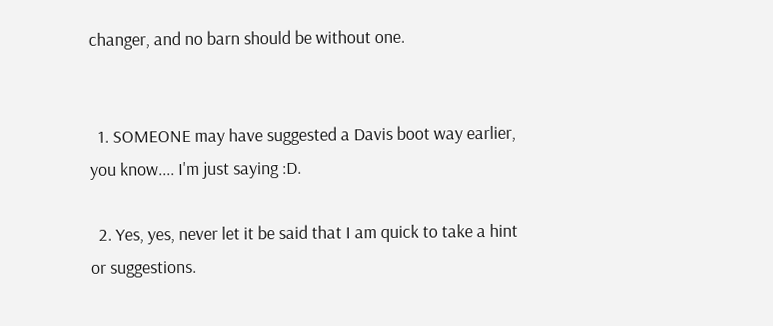changer, and no barn should be without one.


  1. SOMEONE may have suggested a Davis boot way earlier, you know.... I'm just saying :D.

  2. Yes, yes, never let it be said that I am quick to take a hint or suggestions.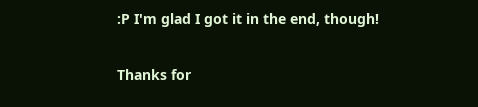:P I'm glad I got it in the end, though!


Thanks for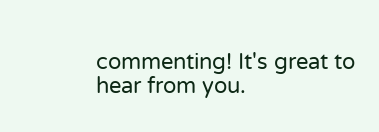commenting! It's great to hear from you.